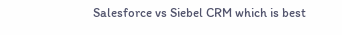Salesforce vs Siebel CRM which is best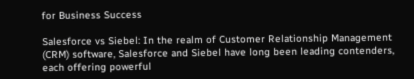for Business Success

Salesforce vs Siebel: In the realm of Customer Relationship Management (CRM) software, Salesforce and Siebel have long been leading contenders, each offering powerful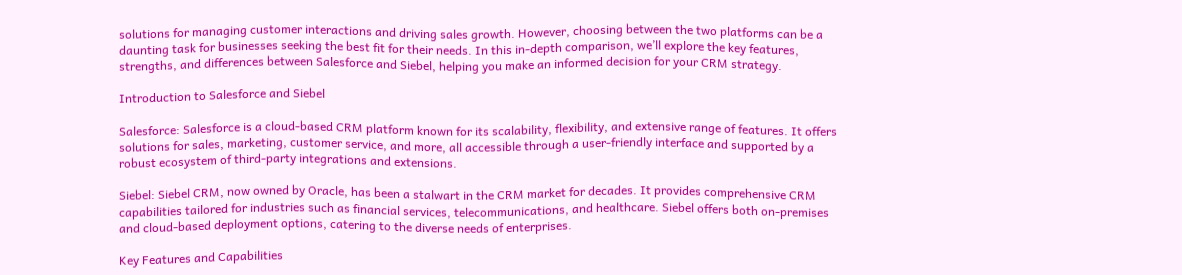solutions for managing customer interactions and driving sales growth. However, choosing between the two platforms can be a daunting task for businesses seeking the best fit for their needs. In this in-depth comparison, we’ll explore the key features, strengths, and differences between Salesforce and Siebel, helping you make an informed decision for your CRM strategy.

Introduction to Salesforce and Siebel

Salesforce: Salesforce is a cloud-based CRM platform known for its scalability, flexibility, and extensive range of features. It offers solutions for sales, marketing, customer service, and more, all accessible through a user-friendly interface and supported by a robust ecosystem of third-party integrations and extensions.

Siebel: Siebel CRM, now owned by Oracle, has been a stalwart in the CRM market for decades. It provides comprehensive CRM capabilities tailored for industries such as financial services, telecommunications, and healthcare. Siebel offers both on-premises and cloud-based deployment options, catering to the diverse needs of enterprises.

Key Features and Capabilities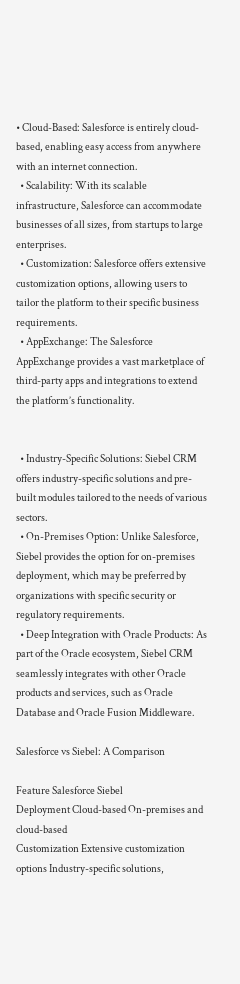• Cloud-Based: Salesforce is entirely cloud-based, enabling easy access from anywhere with an internet connection.
  • Scalability: With its scalable infrastructure, Salesforce can accommodate businesses of all sizes, from startups to large enterprises.
  • Customization: Salesforce offers extensive customization options, allowing users to tailor the platform to their specific business requirements.
  • AppExchange: The Salesforce AppExchange provides a vast marketplace of third-party apps and integrations to extend the platform’s functionality.


  • Industry-Specific Solutions: Siebel CRM offers industry-specific solutions and pre-built modules tailored to the needs of various sectors.
  • On-Premises Option: Unlike Salesforce, Siebel provides the option for on-premises deployment, which may be preferred by organizations with specific security or regulatory requirements.
  • Deep Integration with Oracle Products: As part of the Oracle ecosystem, Siebel CRM seamlessly integrates with other Oracle products and services, such as Oracle Database and Oracle Fusion Middleware.

Salesforce vs Siebel: A Comparison

Feature Salesforce Siebel
Deployment Cloud-based On-premises and cloud-based
Customization Extensive customization options Industry-specific solutions,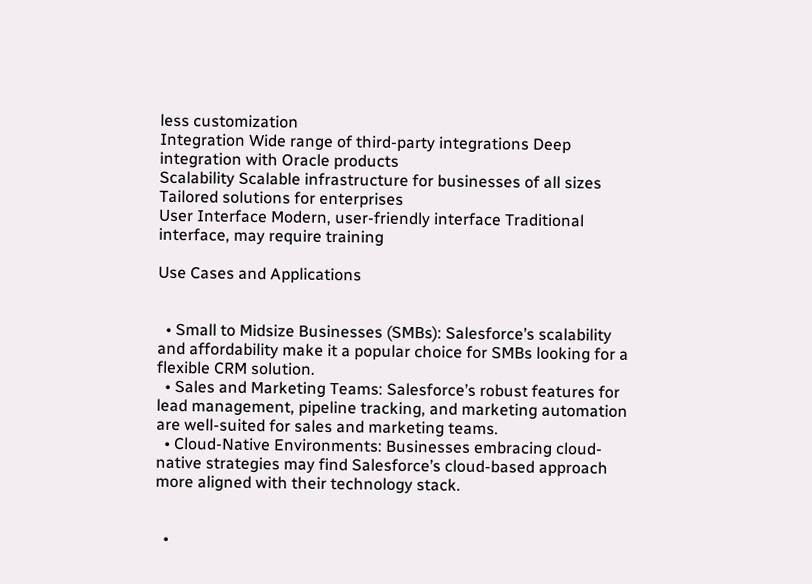less customization
Integration Wide range of third-party integrations Deep integration with Oracle products
Scalability Scalable infrastructure for businesses of all sizes Tailored solutions for enterprises
User Interface Modern, user-friendly interface Traditional interface, may require training

Use Cases and Applications


  • Small to Midsize Businesses (SMBs): Salesforce’s scalability and affordability make it a popular choice for SMBs looking for a flexible CRM solution.
  • Sales and Marketing Teams: Salesforce’s robust features for lead management, pipeline tracking, and marketing automation are well-suited for sales and marketing teams.
  • Cloud-Native Environments: Businesses embracing cloud-native strategies may find Salesforce’s cloud-based approach more aligned with their technology stack.


  •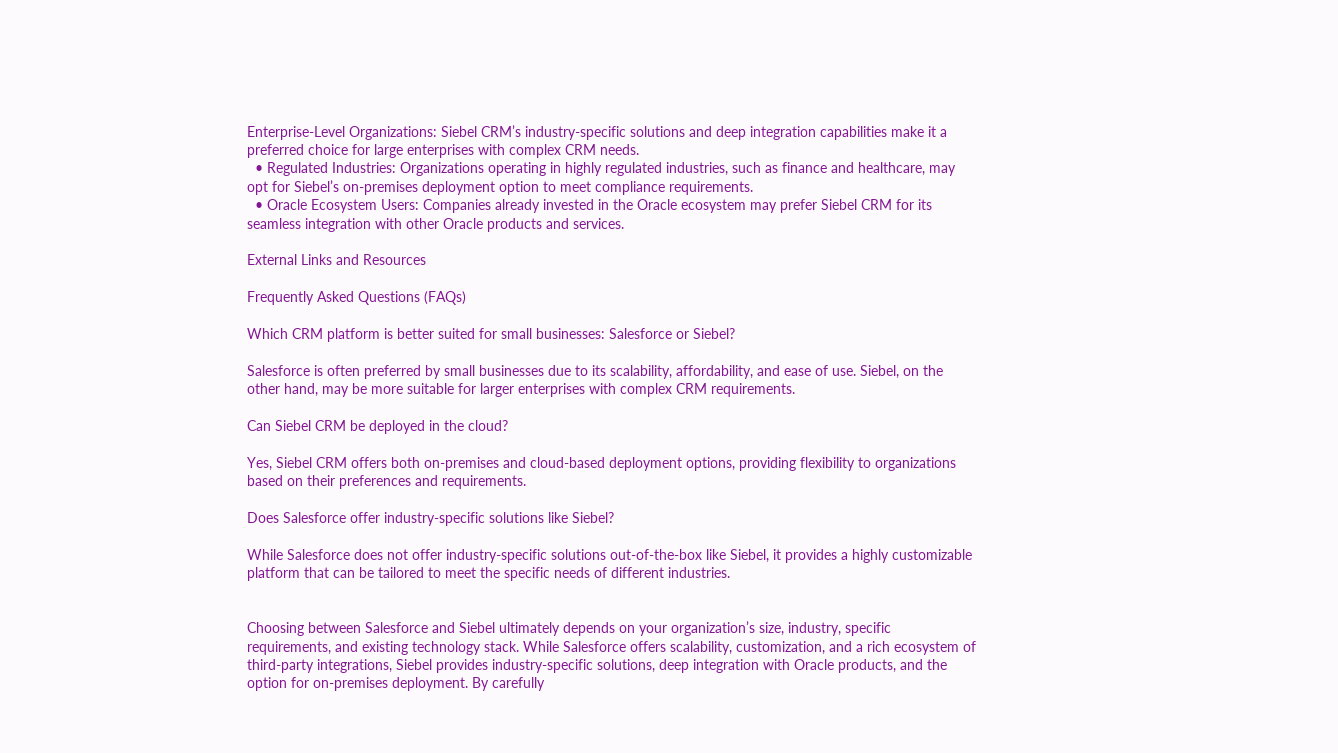Enterprise-Level Organizations: Siebel CRM’s industry-specific solutions and deep integration capabilities make it a preferred choice for large enterprises with complex CRM needs.
  • Regulated Industries: Organizations operating in highly regulated industries, such as finance and healthcare, may opt for Siebel’s on-premises deployment option to meet compliance requirements.
  • Oracle Ecosystem Users: Companies already invested in the Oracle ecosystem may prefer Siebel CRM for its seamless integration with other Oracle products and services.

External Links and Resources

Frequently Asked Questions (FAQs)

Which CRM platform is better suited for small businesses: Salesforce or Siebel?

Salesforce is often preferred by small businesses due to its scalability, affordability, and ease of use. Siebel, on the other hand, may be more suitable for larger enterprises with complex CRM requirements.

Can Siebel CRM be deployed in the cloud?

Yes, Siebel CRM offers both on-premises and cloud-based deployment options, providing flexibility to organizations based on their preferences and requirements.

Does Salesforce offer industry-specific solutions like Siebel?

While Salesforce does not offer industry-specific solutions out-of-the-box like Siebel, it provides a highly customizable platform that can be tailored to meet the specific needs of different industries.


Choosing between Salesforce and Siebel ultimately depends on your organization’s size, industry, specific requirements, and existing technology stack. While Salesforce offers scalability, customization, and a rich ecosystem of third-party integrations, Siebel provides industry-specific solutions, deep integration with Oracle products, and the option for on-premises deployment. By carefully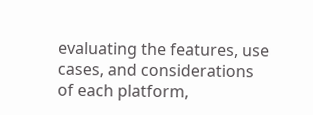evaluating the features, use cases, and considerations of each platform,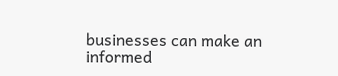businesses can make an informed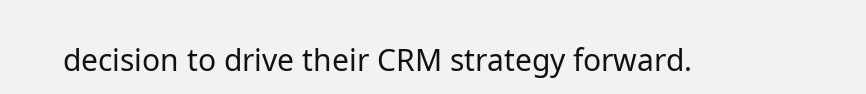decision to drive their CRM strategy forward.